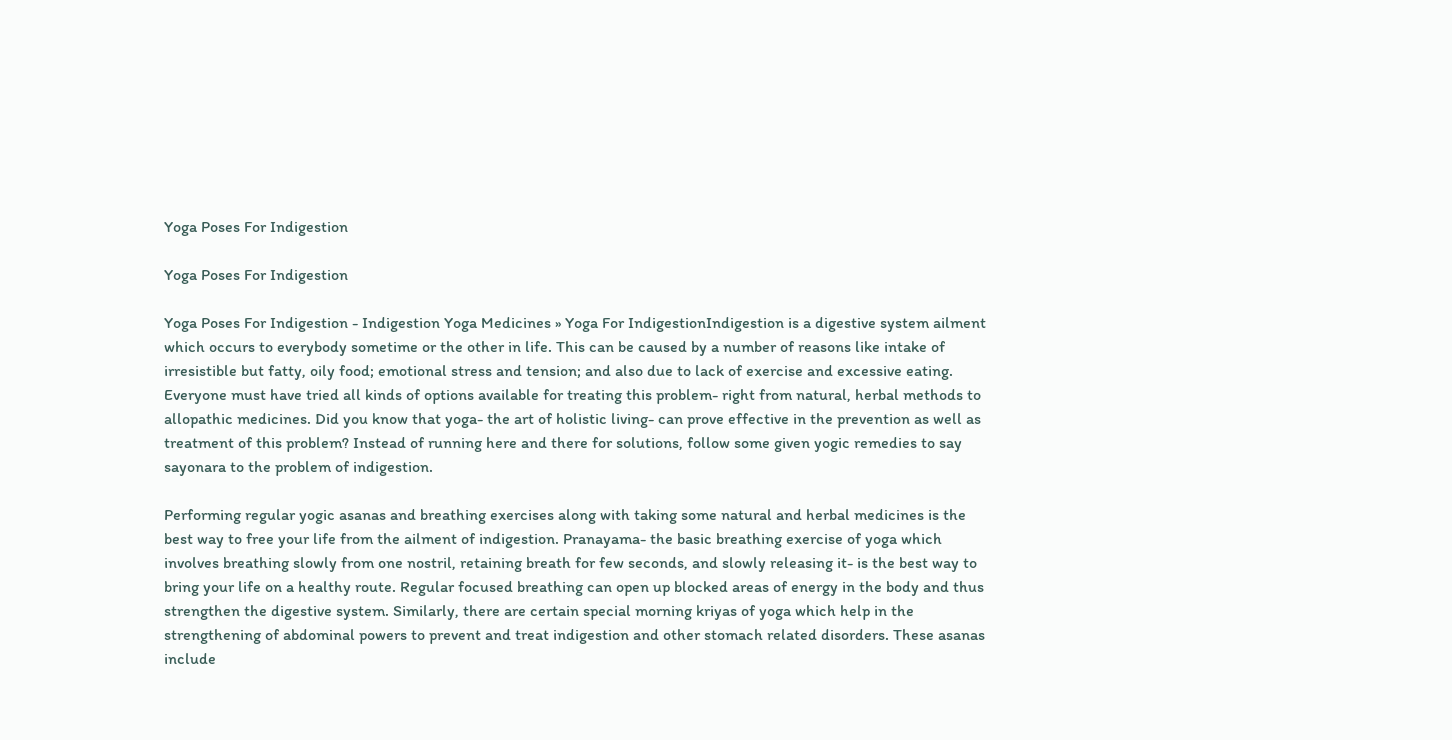Yoga Poses For Indigestion

Yoga Poses For Indigestion

Yoga Poses For Indigestion - Indigestion Yoga Medicines » Yoga For IndigestionIndigestion is a digestive system ailment which occurs to everybody sometime or the other in life. This can be caused by a number of reasons like intake of irresistible but fatty, oily food; emotional stress and tension; and also due to lack of exercise and excessive eating. Everyone must have tried all kinds of options available for treating this problem- right from natural, herbal methods to allopathic medicines. Did you know that yoga- the art of holistic living- can prove effective in the prevention as well as treatment of this problem? Instead of running here and there for solutions, follow some given yogic remedies to say sayonara to the problem of indigestion.

Performing regular yogic asanas and breathing exercises along with taking some natural and herbal medicines is the best way to free your life from the ailment of indigestion. Pranayama- the basic breathing exercise of yoga which involves breathing slowly from one nostril, retaining breath for few seconds, and slowly releasing it- is the best way to bring your life on a healthy route. Regular focused breathing can open up blocked areas of energy in the body and thus strengthen the digestive system. Similarly, there are certain special morning kriyas of yoga which help in the strengthening of abdominal powers to prevent and treat indigestion and other stomach related disorders. These asanas include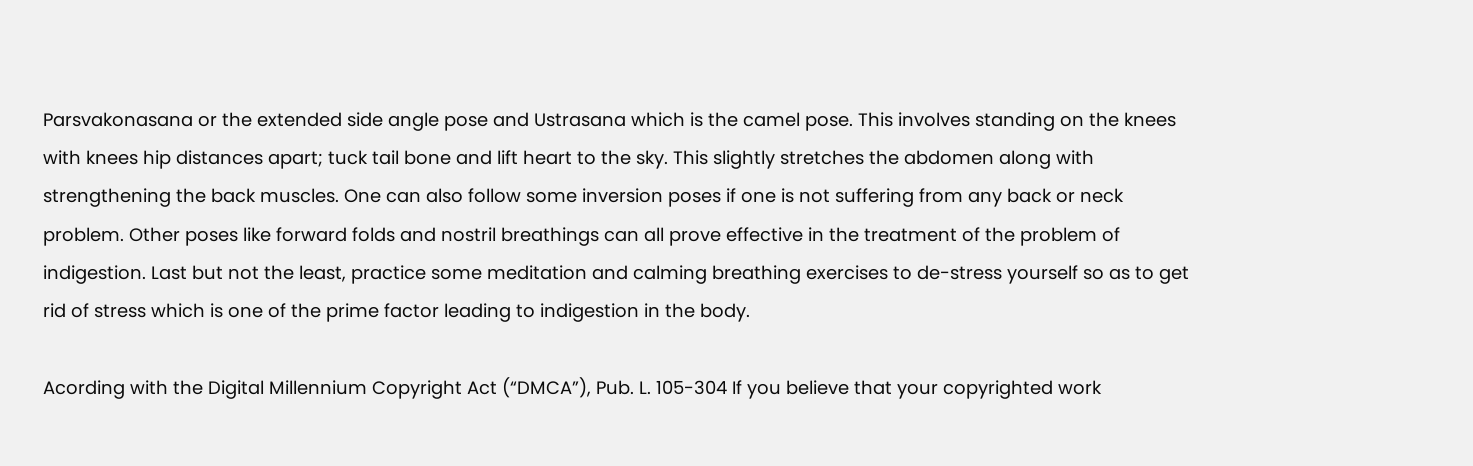Parsvakonasana or the extended side angle pose and Ustrasana which is the camel pose. This involves standing on the knees with knees hip distances apart; tuck tail bone and lift heart to the sky. This slightly stretches the abdomen along with strengthening the back muscles. One can also follow some inversion poses if one is not suffering from any back or neck problem. Other poses like forward folds and nostril breathings can all prove effective in the treatment of the problem of indigestion. Last but not the least, practice some meditation and calming breathing exercises to de-stress yourself so as to get rid of stress which is one of the prime factor leading to indigestion in the body.

Acording with the Digital Millennium Copyright Act (“DMCA”), Pub. L. 105-304 If you believe that your copyrighted work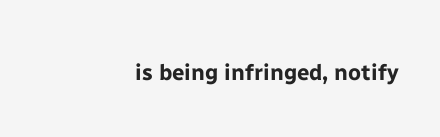is being infringed, notify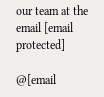our team at the email [email protected]

@[email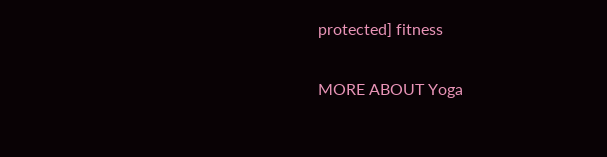protected] fitness

MORE ABOUT Yoga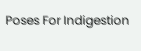Poses For Indigestion